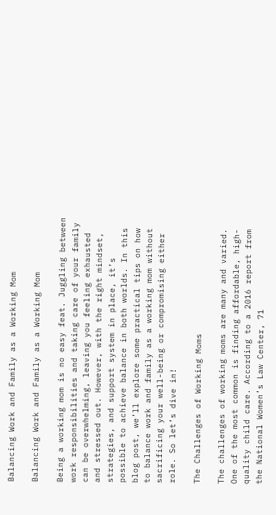Balancing Work and Family as a Working Mom

Balancing Work and Family as a Working Mom

Being a working mom is no easy feat. Juggling between work responsibilities and taking care of your family can be overwhelming, leaving you feeling exhausted and stressed out. However, with the right mindset, strategies, and support system in place, it’s possible to achieve balance in both worlds. In this blog post, we’ll explore some practical tips on how to balance work and family as a working mom without sacrificing your well-being or compromising either role. So let’s dive in!

The Challenges of Working Moms

The challenges of working moms are many and varied. One of the most common is finding affordable, high-quality child care. According to a 2016 report from the National Women’s Law Center, 71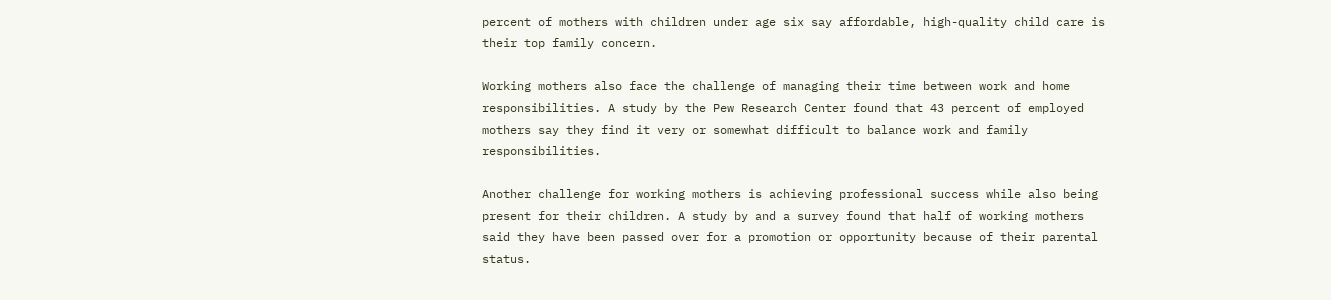percent of mothers with children under age six say affordable, high-quality child care is their top family concern.

Working mothers also face the challenge of managing their time between work and home responsibilities. A study by the Pew Research Center found that 43 percent of employed mothers say they find it very or somewhat difficult to balance work and family responsibilities.

Another challenge for working mothers is achieving professional success while also being present for their children. A study by and a survey found that half of working mothers said they have been passed over for a promotion or opportunity because of their parental status.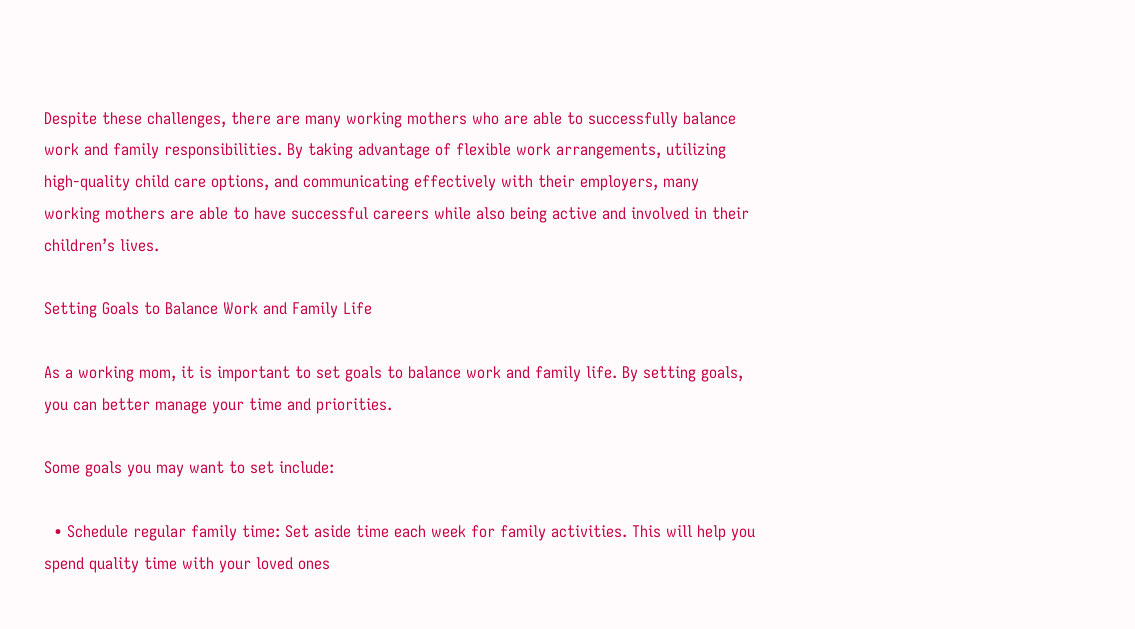Despite these challenges, there are many working mothers who are able to successfully balance work and family responsibilities. By taking advantage of flexible work arrangements, utilizing high-quality child care options, and communicating effectively with their employers, many working mothers are able to have successful careers while also being active and involved in their children’s lives.

Setting Goals to Balance Work and Family Life

As a working mom, it is important to set goals to balance work and family life. By setting goals, you can better manage your time and priorities.

Some goals you may want to set include:

  • Schedule regular family time: Set aside time each week for family activities. This will help you spend quality time with your loved ones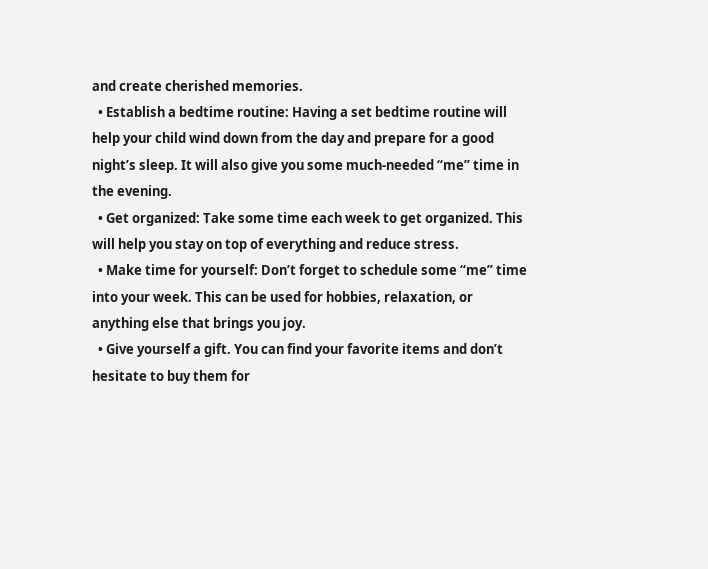and create cherished memories.
  • Establish a bedtime routine: Having a set bedtime routine will help your child wind down from the day and prepare for a good night’s sleep. It will also give you some much-needed “me” time in the evening.
  • Get organized: Take some time each week to get organized. This will help you stay on top of everything and reduce stress.
  • Make time for yourself: Don’t forget to schedule some “me” time into your week. This can be used for hobbies, relaxation, or anything else that brings you joy.
  • Give yourself a gift. You can find your favorite items and don’t hesitate to buy them for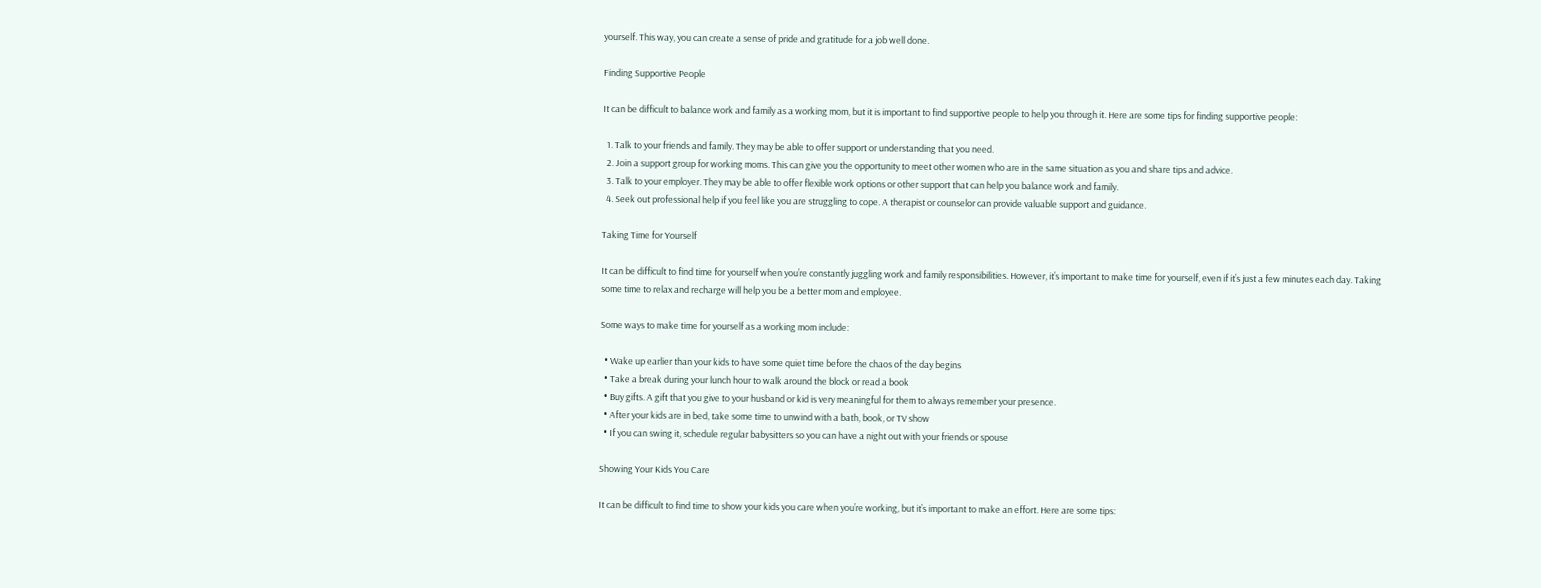yourself. This way, you can create a sense of pride and gratitude for a job well done.

Finding Supportive People

It can be difficult to balance work and family as a working mom, but it is important to find supportive people to help you through it. Here are some tips for finding supportive people:

  1. Talk to your friends and family. They may be able to offer support or understanding that you need.
  2. Join a support group for working moms. This can give you the opportunity to meet other women who are in the same situation as you and share tips and advice.
  3. Talk to your employer. They may be able to offer flexible work options or other support that can help you balance work and family.
  4. Seek out professional help if you feel like you are struggling to cope. A therapist or counselor can provide valuable support and guidance.

Taking Time for Yourself

It can be difficult to find time for yourself when you’re constantly juggling work and family responsibilities. However, it’s important to make time for yourself, even if it’s just a few minutes each day. Taking some time to relax and recharge will help you be a better mom and employee.

Some ways to make time for yourself as a working mom include:

  • Wake up earlier than your kids to have some quiet time before the chaos of the day begins
  • Take a break during your lunch hour to walk around the block or read a book
  • Buy gifts. A gift that you give to your husband or kid is very meaningful for them to always remember your presence.
  • After your kids are in bed, take some time to unwind with a bath, book, or TV show
  • If you can swing it, schedule regular babysitters so you can have a night out with your friends or spouse

Showing Your Kids You Care

It can be difficult to find time to show your kids you care when you’re working, but it’s important to make an effort. Here are some tips: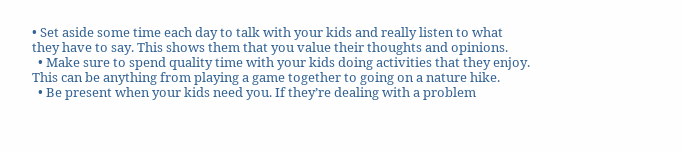• Set aside some time each day to talk with your kids and really listen to what they have to say. This shows them that you value their thoughts and opinions.
  • Make sure to spend quality time with your kids doing activities that they enjoy. This can be anything from playing a game together to going on a nature hike.
  • Be present when your kids need you. If they’re dealing with a problem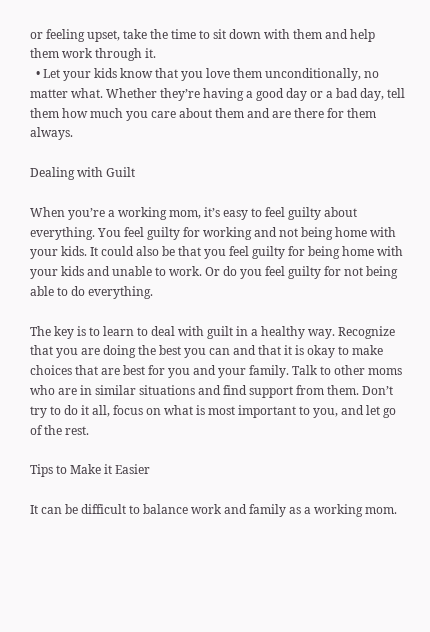or feeling upset, take the time to sit down with them and help them work through it.
  • Let your kids know that you love them unconditionally, no matter what. Whether they’re having a good day or a bad day, tell them how much you care about them and are there for them always.

Dealing with Guilt

When you’re a working mom, it’s easy to feel guilty about everything. You feel guilty for working and not being home with your kids. It could also be that you feel guilty for being home with your kids and unable to work. Or do you feel guilty for not being able to do everything.

The key is to learn to deal with guilt in a healthy way. Recognize that you are doing the best you can and that it is okay to make choices that are best for you and your family. Talk to other moms who are in similar situations and find support from them. Don’t try to do it all, focus on what is most important to you, and let go of the rest.

Tips to Make it Easier

It can be difficult to balance work and family as a working mom.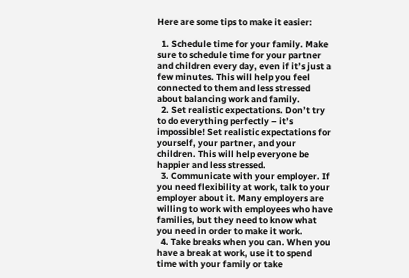Here are some tips to make it easier:

  1. Schedule time for your family. Make sure to schedule time for your partner and children every day, even if it’s just a few minutes. This will help you feel connected to them and less stressed about balancing work and family.
  2. Set realistic expectations. Don’t try to do everything perfectly – it’s impossible! Set realistic expectations for yourself, your partner, and your children. This will help everyone be happier and less stressed.
  3. Communicate with your employer. If you need flexibility at work, talk to your employer about it. Many employers are willing to work with employees who have families, but they need to know what you need in order to make it work.
  4. Take breaks when you can. When you have a break at work, use it to spend time with your family or take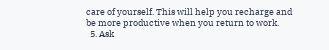care of yourself. This will help you recharge and be more productive when you return to work.
  5. Ask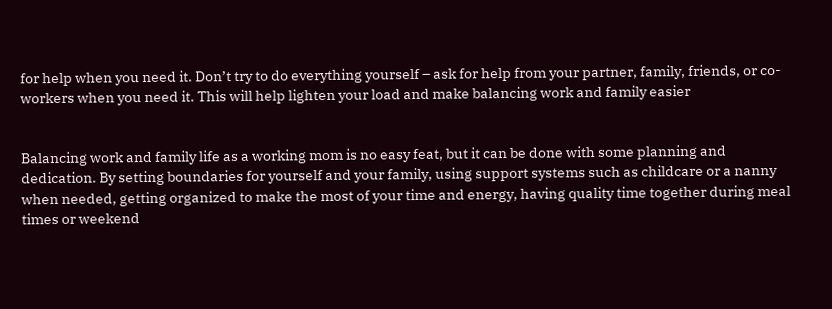for help when you need it. Don’t try to do everything yourself – ask for help from your partner, family, friends, or co-workers when you need it. This will help lighten your load and make balancing work and family easier


Balancing work and family life as a working mom is no easy feat, but it can be done with some planning and dedication. By setting boundaries for yourself and your family, using support systems such as childcare or a nanny when needed, getting organized to make the most of your time and energy, having quality time together during meal times or weekend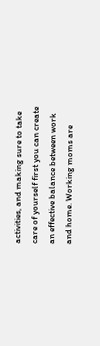activities, and making sure to take care of yourself first you can create an effective balance between work and home. Working moms are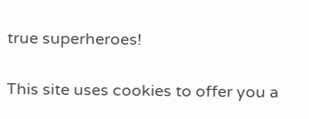true superheroes!

This site uses cookies to offer you a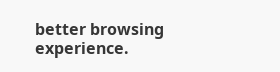better browsing experience.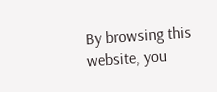By browsing this website, you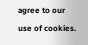agree to our use of cookies.